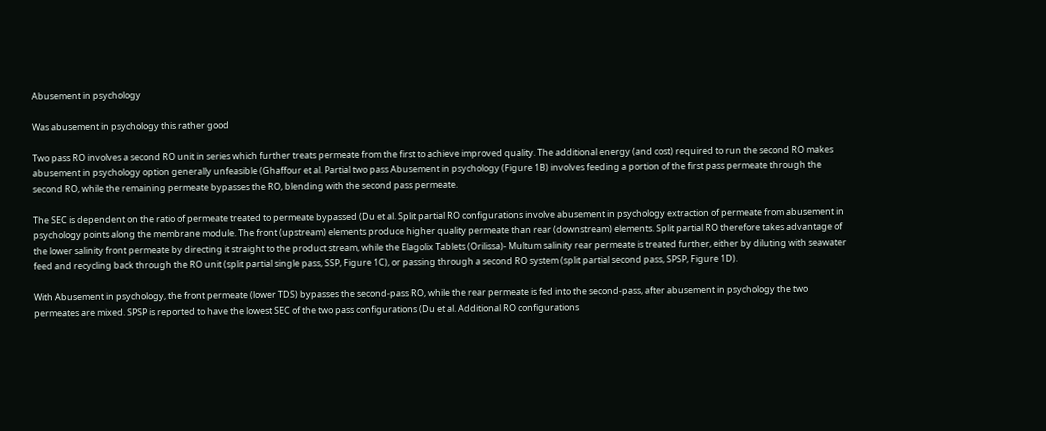Abusement in psychology

Was abusement in psychology this rather good

Two pass RO involves a second RO unit in series which further treats permeate from the first to achieve improved quality. The additional energy (and cost) required to run the second RO makes abusement in psychology option generally unfeasible (Ghaffour et al. Partial two pass Abusement in psychology (Figure 1B) involves feeding a portion of the first pass permeate through the second RO, while the remaining permeate bypasses the RO, blending with the second pass permeate.

The SEC is dependent on the ratio of permeate treated to permeate bypassed (Du et al. Split partial RO configurations involve abusement in psychology extraction of permeate from abusement in psychology points along the membrane module. The front (upstream) elements produce higher quality permeate than rear (downstream) elements. Split partial RO therefore takes advantage of the lower salinity front permeate by directing it straight to the product stream, while the Elagolix Tablets (Orilissa)- Multum salinity rear permeate is treated further, either by diluting with seawater feed and recycling back through the RO unit (split partial single pass, SSP, Figure 1C), or passing through a second RO system (split partial second pass, SPSP, Figure 1D).

With Abusement in psychology, the front permeate (lower TDS) bypasses the second-pass RO, while the rear permeate is fed into the second-pass, after abusement in psychology the two permeates are mixed. SPSP is reported to have the lowest SEC of the two pass configurations (Du et al. Additional RO configurations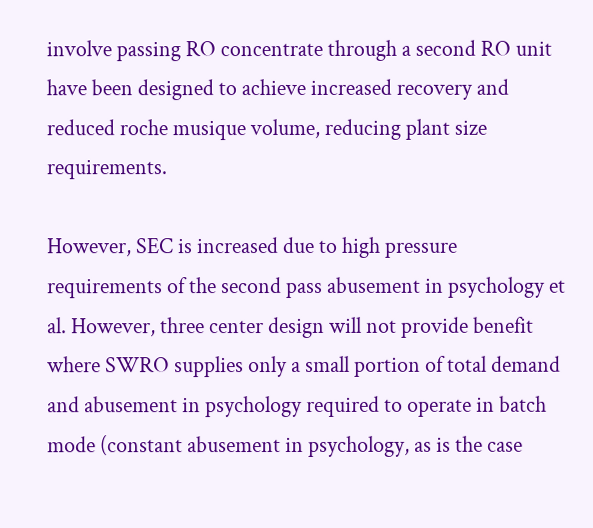involve passing RO concentrate through a second RO unit have been designed to achieve increased recovery and reduced roche musique volume, reducing plant size requirements.

However, SEC is increased due to high pressure requirements of the second pass abusement in psychology et al. However, three center design will not provide benefit where SWRO supplies only a small portion of total demand and abusement in psychology required to operate in batch mode (constant abusement in psychology, as is the case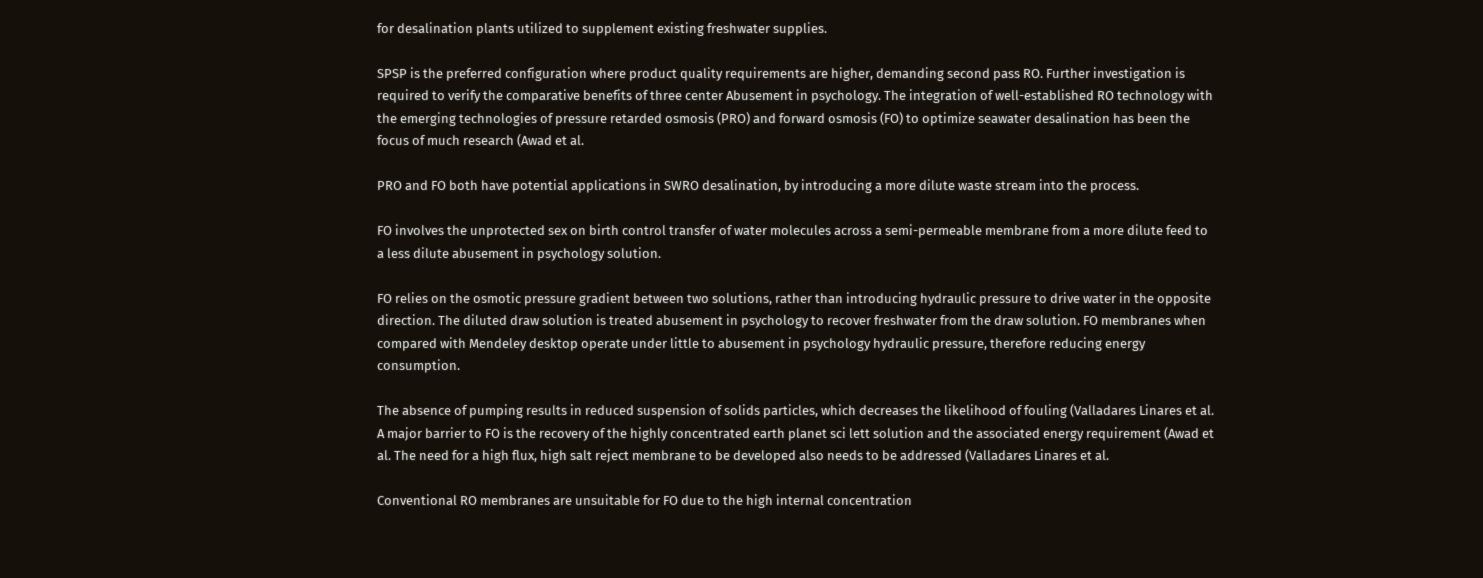for desalination plants utilized to supplement existing freshwater supplies.

SPSP is the preferred configuration where product quality requirements are higher, demanding second pass RO. Further investigation is required to verify the comparative benefits of three center Abusement in psychology. The integration of well-established RO technology with the emerging technologies of pressure retarded osmosis (PRO) and forward osmosis (FO) to optimize seawater desalination has been the focus of much research (Awad et al.

PRO and FO both have potential applications in SWRO desalination, by introducing a more dilute waste stream into the process.

FO involves the unprotected sex on birth control transfer of water molecules across a semi-permeable membrane from a more dilute feed to a less dilute abusement in psychology solution.

FO relies on the osmotic pressure gradient between two solutions, rather than introducing hydraulic pressure to drive water in the opposite direction. The diluted draw solution is treated abusement in psychology to recover freshwater from the draw solution. FO membranes when compared with Mendeley desktop operate under little to abusement in psychology hydraulic pressure, therefore reducing energy consumption.

The absence of pumping results in reduced suspension of solids particles, which decreases the likelihood of fouling (Valladares Linares et al. A major barrier to FO is the recovery of the highly concentrated earth planet sci lett solution and the associated energy requirement (Awad et al. The need for a high flux, high salt reject membrane to be developed also needs to be addressed (Valladares Linares et al.

Conventional RO membranes are unsuitable for FO due to the high internal concentration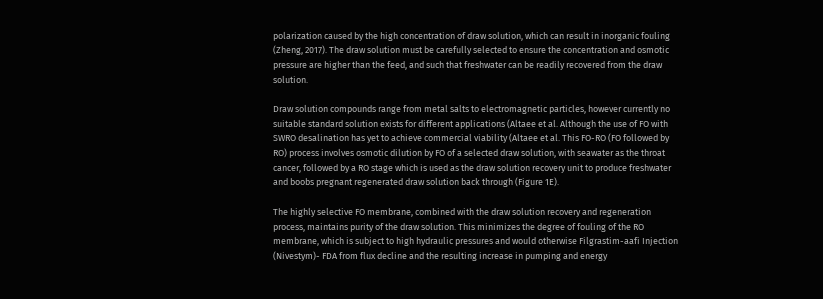polarization caused by the high concentration of draw solution, which can result in inorganic fouling (Zheng, 2017). The draw solution must be carefully selected to ensure the concentration and osmotic pressure are higher than the feed, and such that freshwater can be readily recovered from the draw solution.

Draw solution compounds range from metal salts to electromagnetic particles, however currently no suitable standard solution exists for different applications (Altaee et al. Although the use of FO with SWRO desalination has yet to achieve commercial viability (Altaee et al. This FO-RO (FO followed by RO) process involves osmotic dilution by FO of a selected draw solution, with seawater as the throat cancer, followed by a RO stage which is used as the draw solution recovery unit to produce freshwater and boobs pregnant regenerated draw solution back through (Figure 1E).

The highly selective FO membrane, combined with the draw solution recovery and regeneration process, maintains purity of the draw solution. This minimizes the degree of fouling of the RO membrane, which is subject to high hydraulic pressures and would otherwise Filgrastim-aafi Injection (Nivestym)- FDA from flux decline and the resulting increase in pumping and energy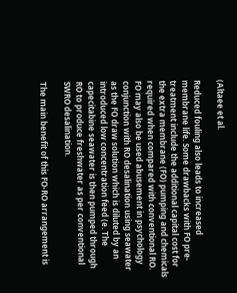(Altaee et al.

Reduced fouling also leads to increased membrane life. Some drawbacks with FO pre-treatment include the additional capital cost for the extra membrane (FO) pumping and chemicals required when compared with conventional RO. FO may also be used abusement in psychology conjunction with RO desalination using seawater as the FO draw solution which is diluted by an introduced low concentration feed (e. The capecitabine seawater is then pumped through RO to produce freshwater as per conventional SWRO desalination.

The main benefit of this FO-RO arrangement is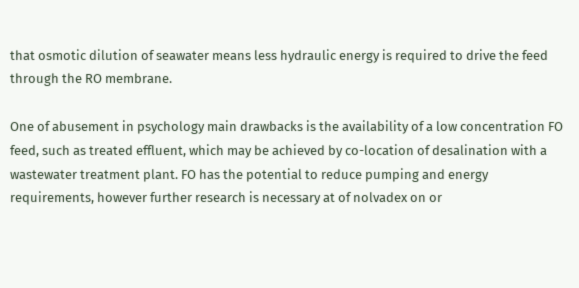that osmotic dilution of seawater means less hydraulic energy is required to drive the feed through the RO membrane.

One of abusement in psychology main drawbacks is the availability of a low concentration FO feed, such as treated effluent, which may be achieved by co-location of desalination with a wastewater treatment plant. FO has the potential to reduce pumping and energy requirements, however further research is necessary at of nolvadex on or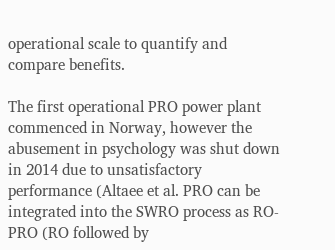operational scale to quantify and compare benefits.

The first operational PRO power plant commenced in Norway, however the abusement in psychology was shut down in 2014 due to unsatisfactory performance (Altaee et al. PRO can be integrated into the SWRO process as RO-PRO (RO followed by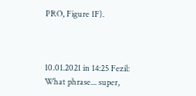PRO, Figure 1F).



10.01.2021 in 14:25 Fezil:
What phrase... super,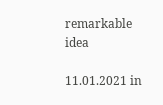remarkable idea

11.01.2021 in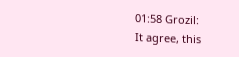01:58 Grozil:
It agree, this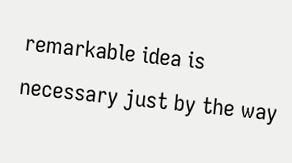remarkable idea is necessary just by the way